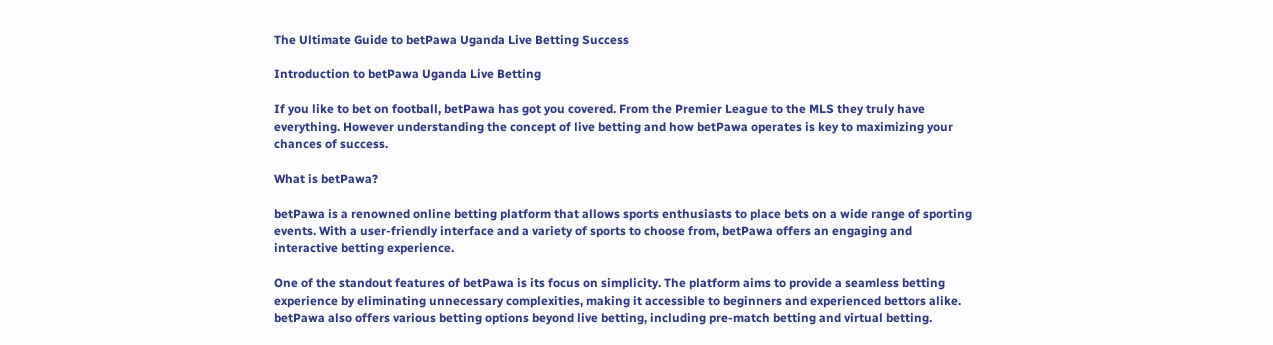The Ultimate Guide to betPawa Uganda Live Betting Success

Introduction to betPawa Uganda Live Betting

If you like to bet on football, betPawa has got you covered. From the Premier League to the MLS they truly have everything. However understanding the concept of live betting and how betPawa operates is key to maximizing your chances of success.

What is betPawa?

betPawa is a renowned online betting platform that allows sports enthusiasts to place bets on a wide range of sporting events. With a user-friendly interface and a variety of sports to choose from, betPawa offers an engaging and interactive betting experience.

One of the standout features of betPawa is its focus on simplicity. The platform aims to provide a seamless betting experience by eliminating unnecessary complexities, making it accessible to beginners and experienced bettors alike. betPawa also offers various betting options beyond live betting, including pre-match betting and virtual betting.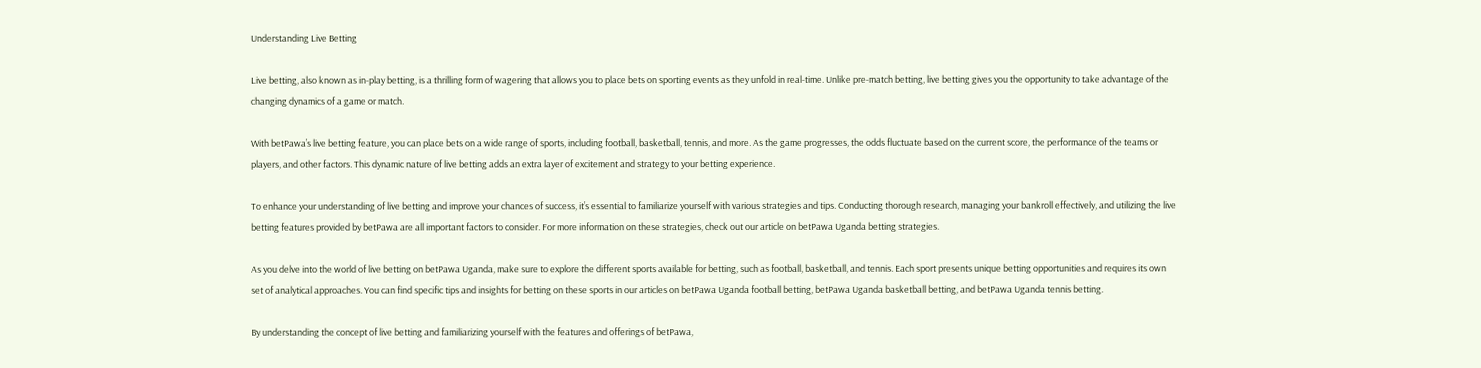Understanding Live Betting

Live betting, also known as in-play betting, is a thrilling form of wagering that allows you to place bets on sporting events as they unfold in real-time. Unlike pre-match betting, live betting gives you the opportunity to take advantage of the changing dynamics of a game or match.

With betPawa’s live betting feature, you can place bets on a wide range of sports, including football, basketball, tennis, and more. As the game progresses, the odds fluctuate based on the current score, the performance of the teams or players, and other factors. This dynamic nature of live betting adds an extra layer of excitement and strategy to your betting experience.

To enhance your understanding of live betting and improve your chances of success, it’s essential to familiarize yourself with various strategies and tips. Conducting thorough research, managing your bankroll effectively, and utilizing the live betting features provided by betPawa are all important factors to consider. For more information on these strategies, check out our article on betPawa Uganda betting strategies.

As you delve into the world of live betting on betPawa Uganda, make sure to explore the different sports available for betting, such as football, basketball, and tennis. Each sport presents unique betting opportunities and requires its own set of analytical approaches. You can find specific tips and insights for betting on these sports in our articles on betPawa Uganda football betting, betPawa Uganda basketball betting, and betPawa Uganda tennis betting.

By understanding the concept of live betting and familiarizing yourself with the features and offerings of betPawa,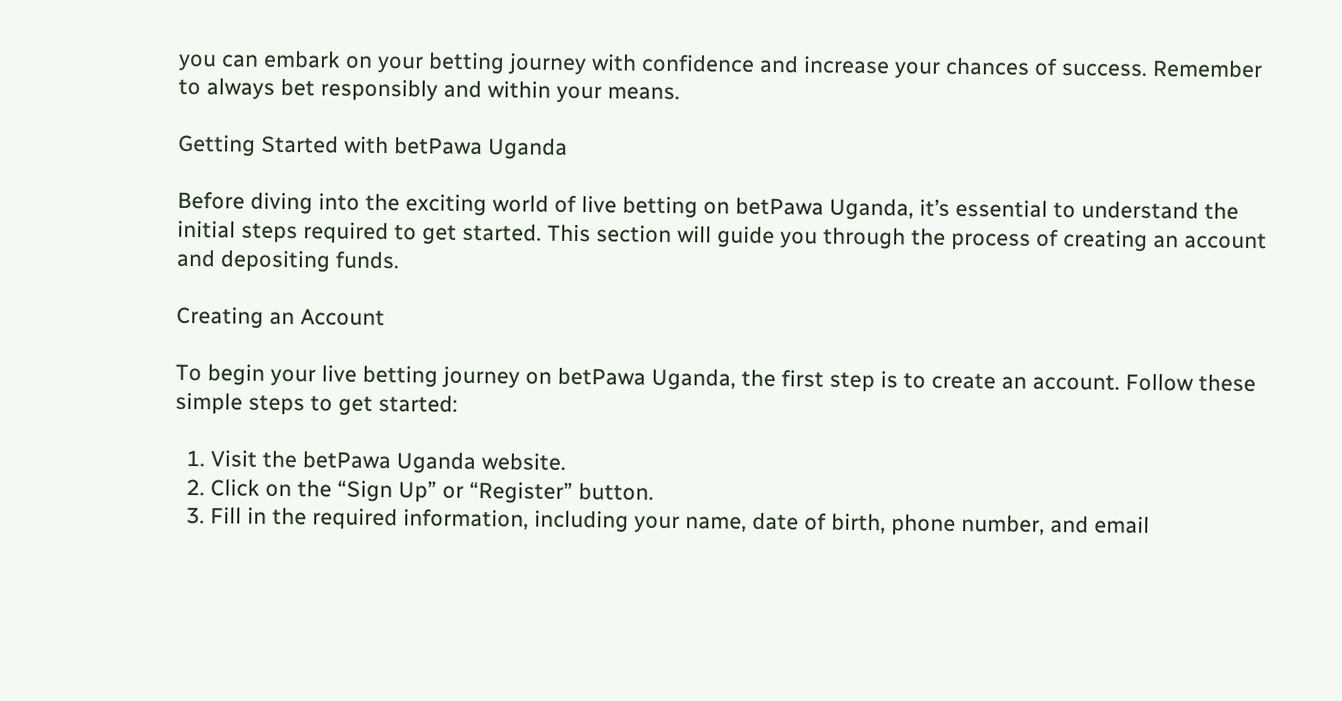you can embark on your betting journey with confidence and increase your chances of success. Remember to always bet responsibly and within your means.

Getting Started with betPawa Uganda

Before diving into the exciting world of live betting on betPawa Uganda, it’s essential to understand the initial steps required to get started. This section will guide you through the process of creating an account and depositing funds.

Creating an Account

To begin your live betting journey on betPawa Uganda, the first step is to create an account. Follow these simple steps to get started:

  1. Visit the betPawa Uganda website.
  2. Click on the “Sign Up” or “Register” button.
  3. Fill in the required information, including your name, date of birth, phone number, and email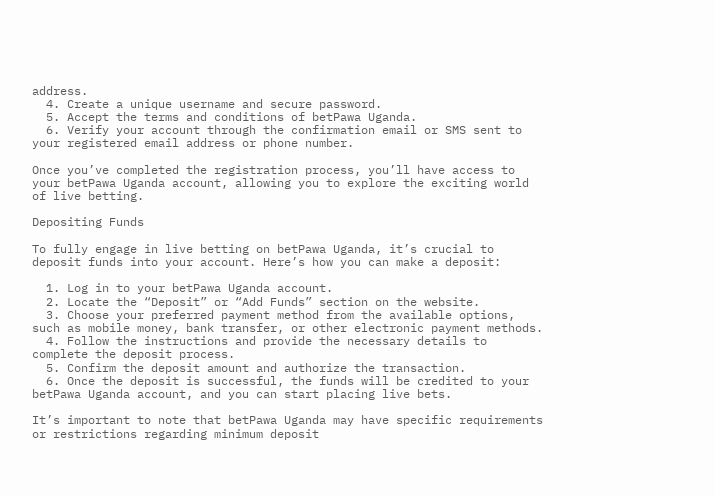address.
  4. Create a unique username and secure password.
  5. Accept the terms and conditions of betPawa Uganda.
  6. Verify your account through the confirmation email or SMS sent to your registered email address or phone number.

Once you’ve completed the registration process, you’ll have access to your betPawa Uganda account, allowing you to explore the exciting world of live betting.

Depositing Funds

To fully engage in live betting on betPawa Uganda, it’s crucial to deposit funds into your account. Here’s how you can make a deposit:

  1. Log in to your betPawa Uganda account.
  2. Locate the “Deposit” or “Add Funds” section on the website.
  3. Choose your preferred payment method from the available options, such as mobile money, bank transfer, or other electronic payment methods.
  4. Follow the instructions and provide the necessary details to complete the deposit process.
  5. Confirm the deposit amount and authorize the transaction.
  6. Once the deposit is successful, the funds will be credited to your betPawa Uganda account, and you can start placing live bets.

It’s important to note that betPawa Uganda may have specific requirements or restrictions regarding minimum deposit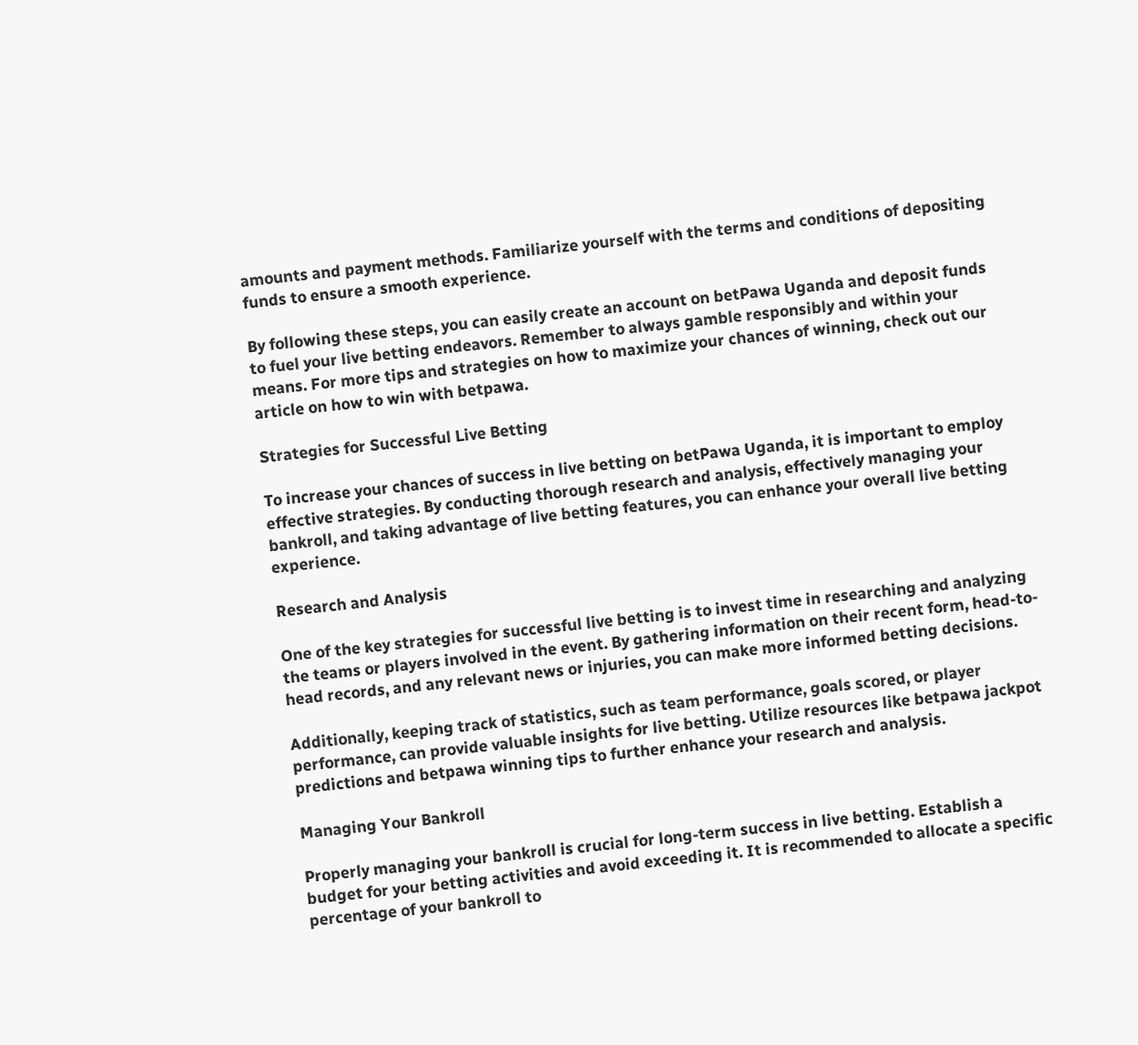amounts and payment methods. Familiarize yourself with the terms and conditions of depositing funds to ensure a smooth experience.

By following these steps, you can easily create an account on betPawa Uganda and deposit funds to fuel your live betting endeavors. Remember to always gamble responsibly and within your means. For more tips and strategies on how to maximize your chances of winning, check out our article on how to win with betpawa.

Strategies for Successful Live Betting

To increase your chances of success in live betting on betPawa Uganda, it is important to employ effective strategies. By conducting thorough research and analysis, effectively managing your bankroll, and taking advantage of live betting features, you can enhance your overall live betting experience.

Research and Analysis

One of the key strategies for successful live betting is to invest time in researching and analyzing the teams or players involved in the event. By gathering information on their recent form, head-to-head records, and any relevant news or injuries, you can make more informed betting decisions.

Additionally, keeping track of statistics, such as team performance, goals scored, or player performance, can provide valuable insights for live betting. Utilize resources like betpawa jackpot predictions and betpawa winning tips to further enhance your research and analysis.

Managing Your Bankroll

Properly managing your bankroll is crucial for long-term success in live betting. Establish a budget for your betting activities and avoid exceeding it. It is recommended to allocate a specific percentage of your bankroll to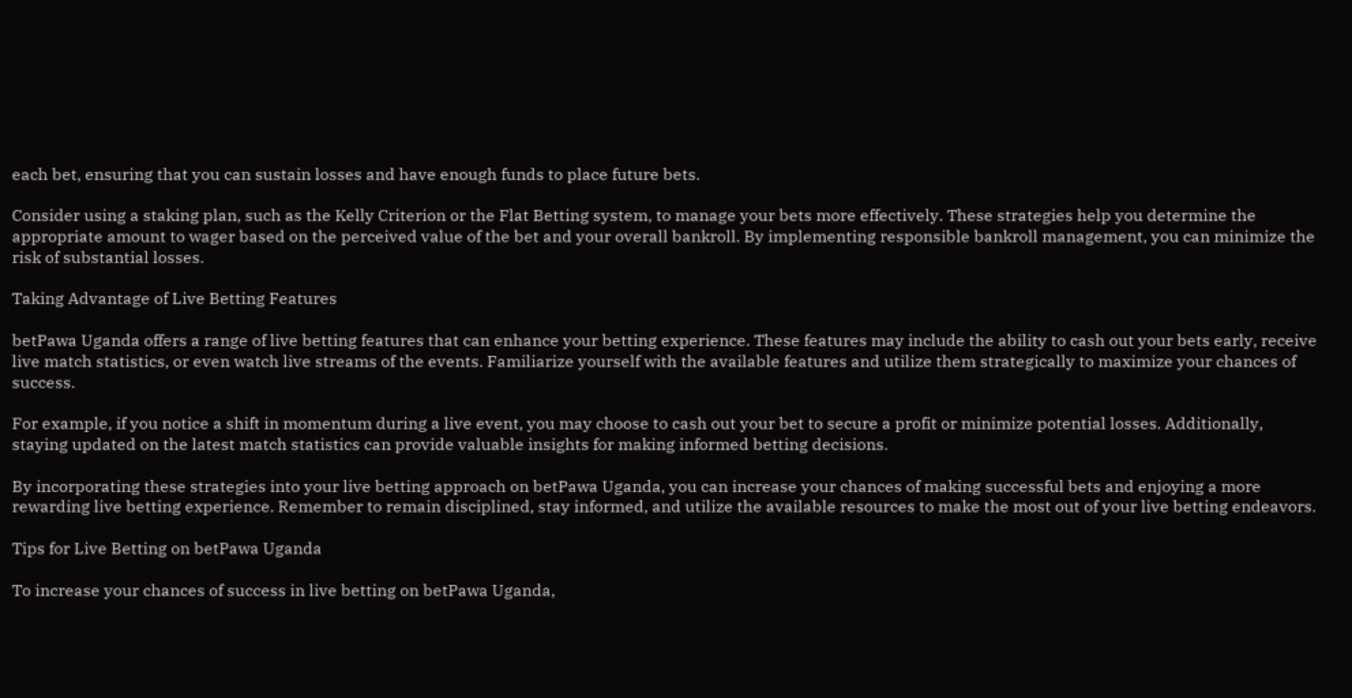each bet, ensuring that you can sustain losses and have enough funds to place future bets.

Consider using a staking plan, such as the Kelly Criterion or the Flat Betting system, to manage your bets more effectively. These strategies help you determine the appropriate amount to wager based on the perceived value of the bet and your overall bankroll. By implementing responsible bankroll management, you can minimize the risk of substantial losses.

Taking Advantage of Live Betting Features

betPawa Uganda offers a range of live betting features that can enhance your betting experience. These features may include the ability to cash out your bets early, receive live match statistics, or even watch live streams of the events. Familiarize yourself with the available features and utilize them strategically to maximize your chances of success.

For example, if you notice a shift in momentum during a live event, you may choose to cash out your bet to secure a profit or minimize potential losses. Additionally, staying updated on the latest match statistics can provide valuable insights for making informed betting decisions.

By incorporating these strategies into your live betting approach on betPawa Uganda, you can increase your chances of making successful bets and enjoying a more rewarding live betting experience. Remember to remain disciplined, stay informed, and utilize the available resources to make the most out of your live betting endeavors.

Tips for Live Betting on betPawa Uganda

To increase your chances of success in live betting on betPawa Uganda,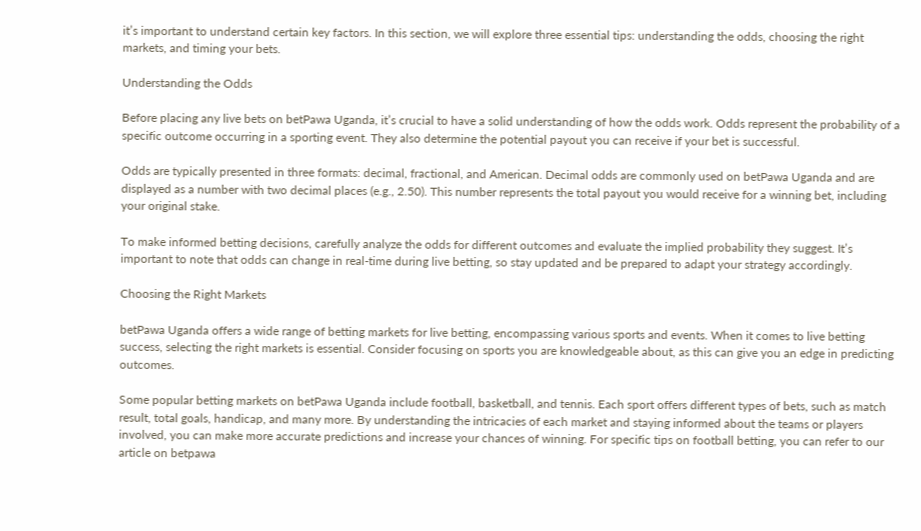it’s important to understand certain key factors. In this section, we will explore three essential tips: understanding the odds, choosing the right markets, and timing your bets.

Understanding the Odds

Before placing any live bets on betPawa Uganda, it’s crucial to have a solid understanding of how the odds work. Odds represent the probability of a specific outcome occurring in a sporting event. They also determine the potential payout you can receive if your bet is successful.

Odds are typically presented in three formats: decimal, fractional, and American. Decimal odds are commonly used on betPawa Uganda and are displayed as a number with two decimal places (e.g., 2.50). This number represents the total payout you would receive for a winning bet, including your original stake.

To make informed betting decisions, carefully analyze the odds for different outcomes and evaluate the implied probability they suggest. It’s important to note that odds can change in real-time during live betting, so stay updated and be prepared to adapt your strategy accordingly.

Choosing the Right Markets

betPawa Uganda offers a wide range of betting markets for live betting, encompassing various sports and events. When it comes to live betting success, selecting the right markets is essential. Consider focusing on sports you are knowledgeable about, as this can give you an edge in predicting outcomes.

Some popular betting markets on betPawa Uganda include football, basketball, and tennis. Each sport offers different types of bets, such as match result, total goals, handicap, and many more. By understanding the intricacies of each market and staying informed about the teams or players involved, you can make more accurate predictions and increase your chances of winning. For specific tips on football betting, you can refer to our article on betpawa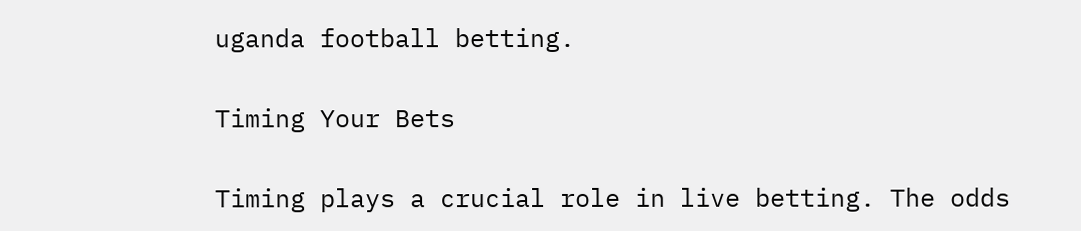uganda football betting.

Timing Your Bets

Timing plays a crucial role in live betting. The odds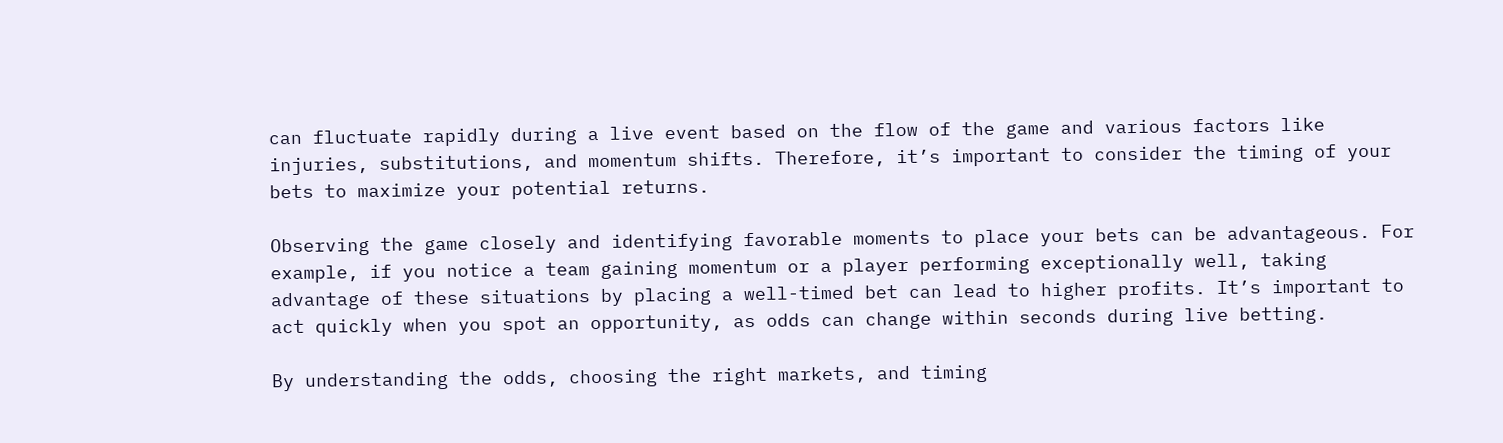can fluctuate rapidly during a live event based on the flow of the game and various factors like injuries, substitutions, and momentum shifts. Therefore, it’s important to consider the timing of your bets to maximize your potential returns.

Observing the game closely and identifying favorable moments to place your bets can be advantageous. For example, if you notice a team gaining momentum or a player performing exceptionally well, taking advantage of these situations by placing a well-timed bet can lead to higher profits. It’s important to act quickly when you spot an opportunity, as odds can change within seconds during live betting.

By understanding the odds, choosing the right markets, and timing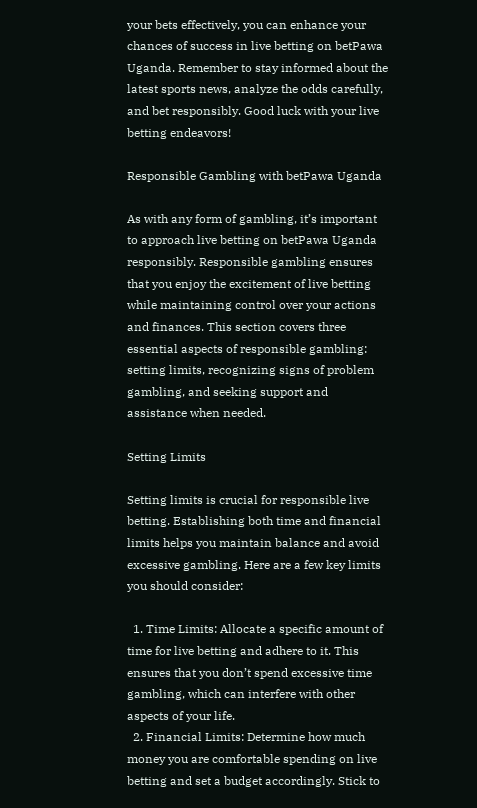your bets effectively, you can enhance your chances of success in live betting on betPawa Uganda. Remember to stay informed about the latest sports news, analyze the odds carefully, and bet responsibly. Good luck with your live betting endeavors!

Responsible Gambling with betPawa Uganda

As with any form of gambling, it’s important to approach live betting on betPawa Uganda responsibly. Responsible gambling ensures that you enjoy the excitement of live betting while maintaining control over your actions and finances. This section covers three essential aspects of responsible gambling: setting limits, recognizing signs of problem gambling, and seeking support and assistance when needed.

Setting Limits

Setting limits is crucial for responsible live betting. Establishing both time and financial limits helps you maintain balance and avoid excessive gambling. Here are a few key limits you should consider:

  1. Time Limits: Allocate a specific amount of time for live betting and adhere to it. This ensures that you don’t spend excessive time gambling, which can interfere with other aspects of your life.
  2. Financial Limits: Determine how much money you are comfortable spending on live betting and set a budget accordingly. Stick to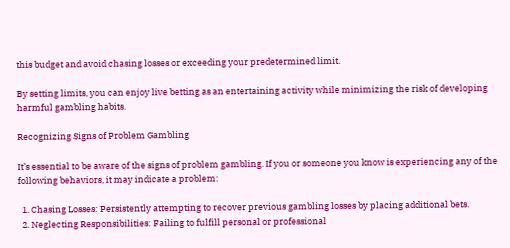this budget and avoid chasing losses or exceeding your predetermined limit.

By setting limits, you can enjoy live betting as an entertaining activity while minimizing the risk of developing harmful gambling habits.

Recognizing Signs of Problem Gambling

It’s essential to be aware of the signs of problem gambling. If you or someone you know is experiencing any of the following behaviors, it may indicate a problem:

  1. Chasing Losses: Persistently attempting to recover previous gambling losses by placing additional bets.
  2. Neglecting Responsibilities: Failing to fulfill personal or professional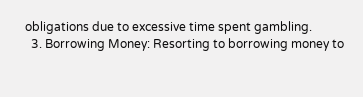obligations due to excessive time spent gambling.
  3. Borrowing Money: Resorting to borrowing money to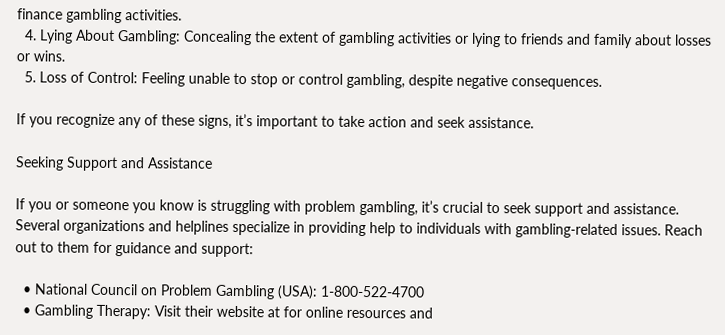finance gambling activities.
  4. Lying About Gambling: Concealing the extent of gambling activities or lying to friends and family about losses or wins.
  5. Loss of Control: Feeling unable to stop or control gambling, despite negative consequences.

If you recognize any of these signs, it’s important to take action and seek assistance.

Seeking Support and Assistance

If you or someone you know is struggling with problem gambling, it’s crucial to seek support and assistance. Several organizations and helplines specialize in providing help to individuals with gambling-related issues. Reach out to them for guidance and support:

  • National Council on Problem Gambling (USA): 1-800-522-4700
  • Gambling Therapy: Visit their website at for online resources and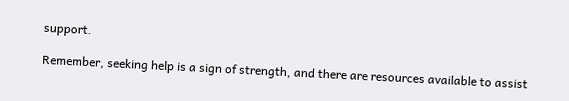support.

Remember, seeking help is a sign of strength, and there are resources available to assist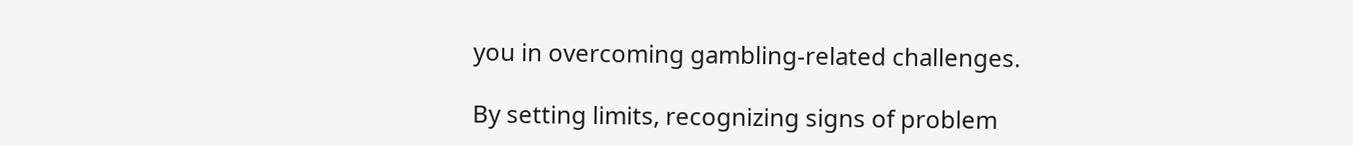you in overcoming gambling-related challenges.

By setting limits, recognizing signs of problem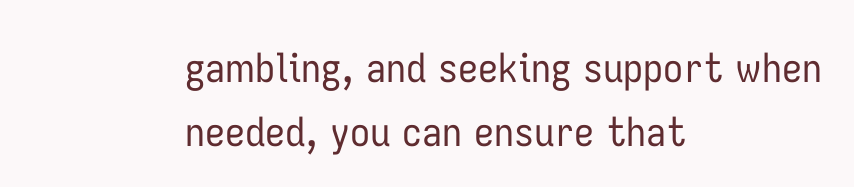gambling, and seeking support when needed, you can ensure that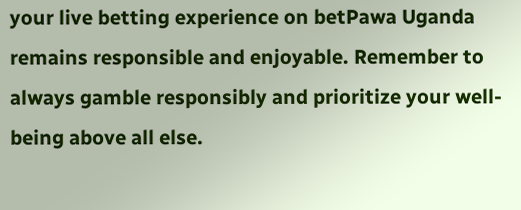your live betting experience on betPawa Uganda remains responsible and enjoyable. Remember to always gamble responsibly and prioritize your well-being above all else.